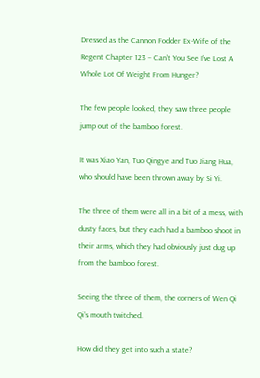Dressed as the Cannon Fodder Ex-Wife of the Regent Chapter 123 – Can’t You See I’ve Lost A Whole Lot Of Weight From Hunger?

The few people looked, they saw three people jump out of the bamboo forest.

It was Xiao Yan, Tuo Qingye and Tuo Jiang Hua, who should have been thrown away by Si Yi.

The three of them were all in a bit of a mess, with dusty faces, but they each had a bamboo shoot in their arms, which they had obviously just dug up from the bamboo forest.

Seeing the three of them, the corners of Wen Qi Qi’s mouth twitched.

How did they get into such a state?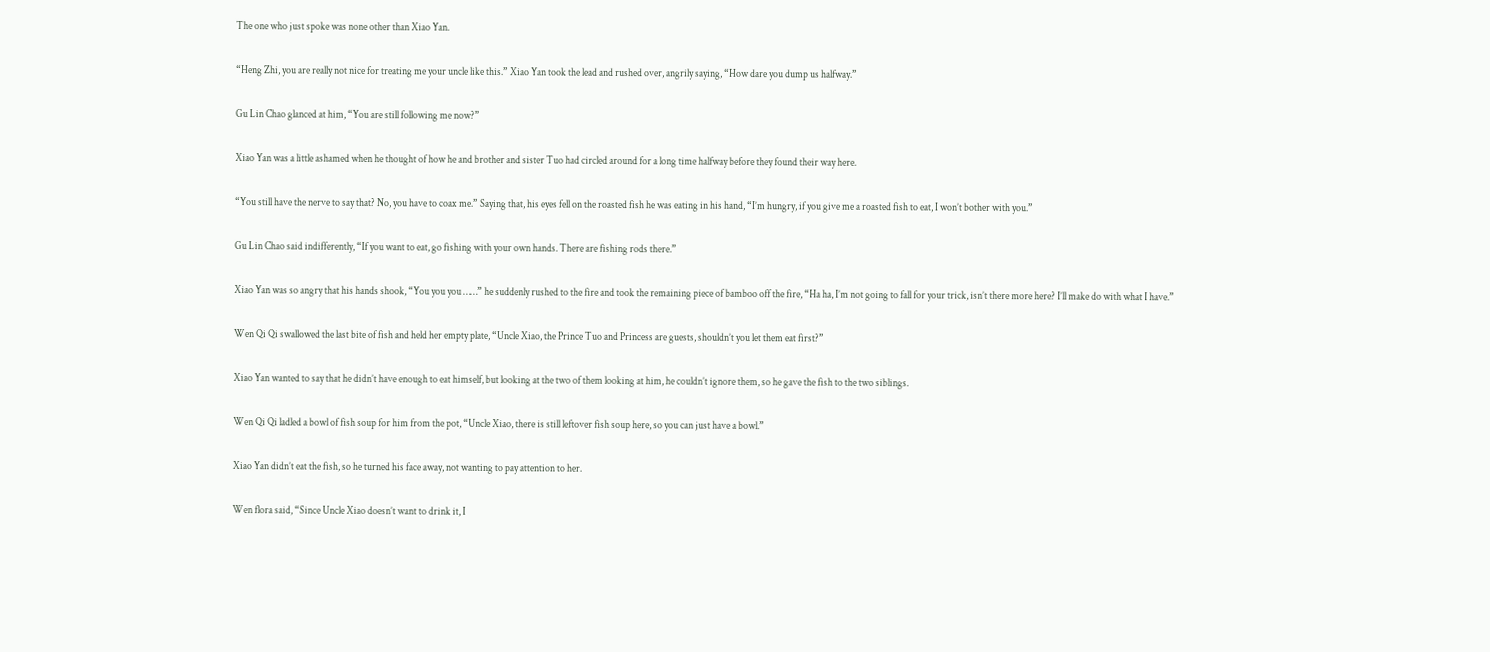The one who just spoke was none other than Xiao Yan.

“Heng Zhi, you are really not nice for treating me your uncle like this.” Xiao Yan took the lead and rushed over, angrily saying, “How dare you dump us halfway.”

Gu Lin Chao glanced at him, “You are still following me now?”

Xiao Yan was a little ashamed when he thought of how he and brother and sister Tuo had circled around for a long time halfway before they found their way here.

“You still have the nerve to say that? No, you have to coax me.” Saying that, his eyes fell on the roasted fish he was eating in his hand, “I’m hungry, if you give me a roasted fish to eat, I won’t bother with you.”

Gu Lin Chao said indifferently, “If you want to eat, go fishing with your own hands. There are fishing rods there.”

Xiao Yan was so angry that his hands shook, “You you you ……” he suddenly rushed to the fire and took the remaining piece of bamboo off the fire, “Ha ha, I’m not going to fall for your trick, isn’t there more here? I’ll make do with what I have.”

Wen Qi Qi swallowed the last bite of fish and held her empty plate, “Uncle Xiao, the Prince Tuo and Princess are guests, shouldn’t you let them eat first?”

Xiao Yan wanted to say that he didn’t have enough to eat himself, but looking at the two of them looking at him, he couldn’t ignore them, so he gave the fish to the two siblings.

Wen Qi Qi ladled a bowl of fish soup for him from the pot, “Uncle Xiao, there is still leftover fish soup here, so you can just have a bowl.”

Xiao Yan didn’t eat the fish, so he turned his face away, not wanting to pay attention to her.

Wen flora said, “Since Uncle Xiao doesn’t want to drink it, I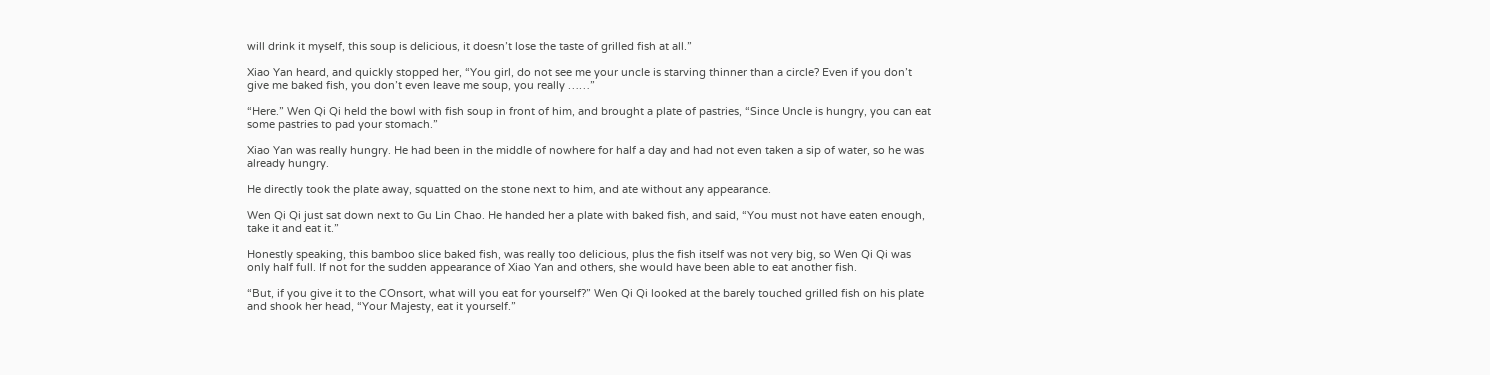will drink it myself, this soup is delicious, it doesn’t lose the taste of grilled fish at all.”

Xiao Yan heard, and quickly stopped her, “You girl, do not see me your uncle is starving thinner than a circle? Even if you don’t give me baked fish, you don’t even leave me soup, you really ……”

“Here.” Wen Qi Qi held the bowl with fish soup in front of him, and brought a plate of pastries, “Since Uncle is hungry, you can eat some pastries to pad your stomach.”

Xiao Yan was really hungry. He had been in the middle of nowhere for half a day and had not even taken a sip of water, so he was already hungry.

He directly took the plate away, squatted on the stone next to him, and ate without any appearance.

Wen Qi Qi just sat down next to Gu Lin Chao. He handed her a plate with baked fish, and said, “You must not have eaten enough, take it and eat it.”

Honestly speaking, this bamboo slice baked fish, was really too delicious, plus the fish itself was not very big, so Wen Qi Qi was only half full. If not for the sudden appearance of Xiao Yan and others, she would have been able to eat another fish.

“But, if you give it to the COnsort, what will you eat for yourself?” Wen Qi Qi looked at the barely touched grilled fish on his plate and shook her head, “Your Majesty, eat it yourself.”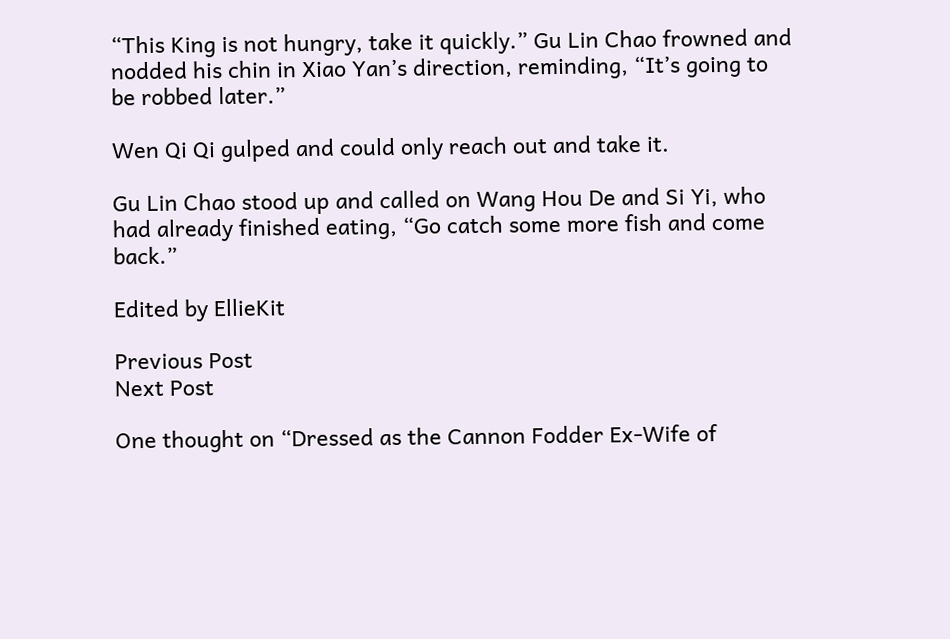“This King is not hungry, take it quickly.” Gu Lin Chao frowned and nodded his chin in Xiao Yan’s direction, reminding, “It’s going to be robbed later.”

Wen Qi Qi gulped and could only reach out and take it.

Gu Lin Chao stood up and called on Wang Hou De and Si Yi, who had already finished eating, “Go catch some more fish and come back.”

Edited by EllieKit

Previous Post
Next Post

One thought on “Dressed as the Cannon Fodder Ex-Wife of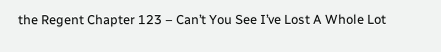the Regent Chapter 123 – Can’t You See I’ve Lost A Whole Lot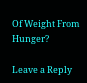Of Weight From Hunger?

Leave a Reply